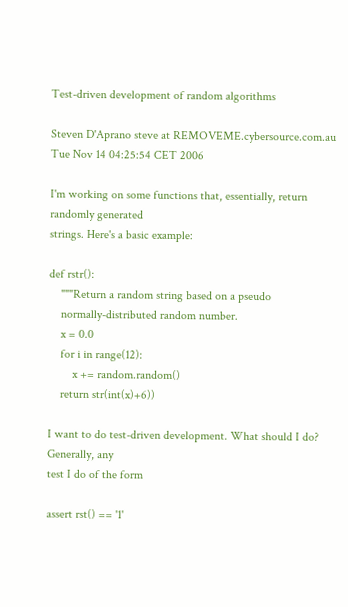Test-driven development of random algorithms

Steven D'Aprano steve at REMOVEME.cybersource.com.au
Tue Nov 14 04:25:54 CET 2006

I'm working on some functions that, essentially, return randomly generated
strings. Here's a basic example:

def rstr():
    """Return a random string based on a pseudo
    normally-distributed random number.
    x = 0.0
    for i in range(12):
        x += random.random()
    return str(int(x)+6))

I want to do test-driven development. What should I do? Generally, any
test I do of the form

assert rst() == '1'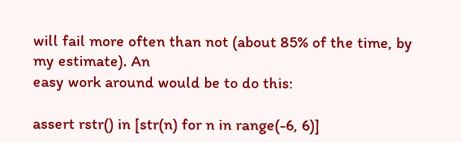will fail more often than not (about 85% of the time, by my estimate). An
easy work around would be to do this:

assert rstr() in [str(n) for n in range(-6, 6)]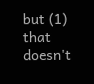but (1) that doesn't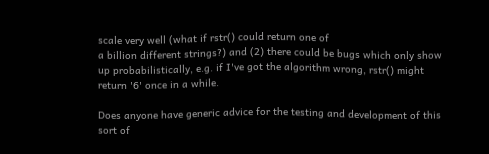scale very well (what if rstr() could return one of
a billion different strings?) and (2) there could be bugs which only show
up probabilistically, e.g. if I've got the algorithm wrong, rstr() might
return '6' once in a while.

Does anyone have generic advice for the testing and development of this
sort of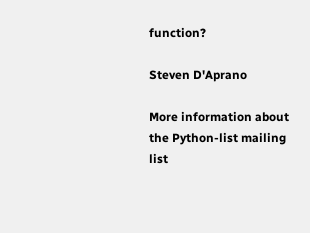function?

Steven D'Aprano

More information about the Python-list mailing list